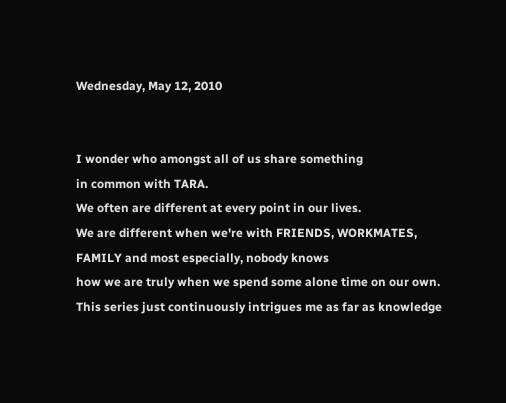Wednesday, May 12, 2010


I wonder who amongst all of us share something
in common with TARA.
We often are different at every point in our lives.
We are different when we're with FRIENDS, WORKMATES,
FAMILY and most especially, nobody knows
how we are truly when we spend some alone time on our own.
This series just continuously intrigues me as far as knowledge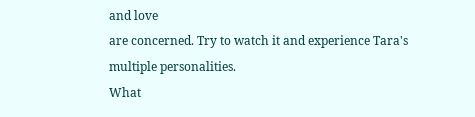and love
are concerned. Try to watch it and experience Tara's multiple personalities.
What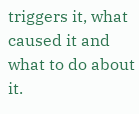triggers it, what caused it and what to do about it.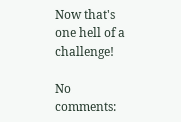Now that's one hell of a challenge!

No comments: